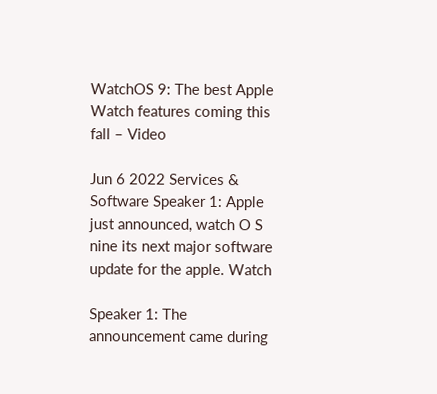WatchOS 9: The best Apple Watch features coming this fall – Video

Jun 6 2022 Services & Software Speaker 1: Apple just announced, watch O S nine its next major software update for the apple. Watch

Speaker 1: The announcement came during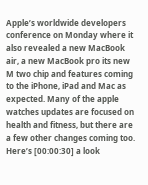Apple’s worldwide developers conference on Monday where it also revealed a new MacBook air, a new MacBook pro its new M two chip and features coming to the iPhone, iPad and Mac as expected. Many of the apple watches updates are focused on health and fitness, but there are a few other changes coming too. Here’s [00:00:30] a look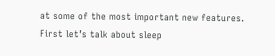at some of the most important new features. First let’s talk about sleep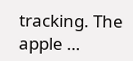tracking. The apple …